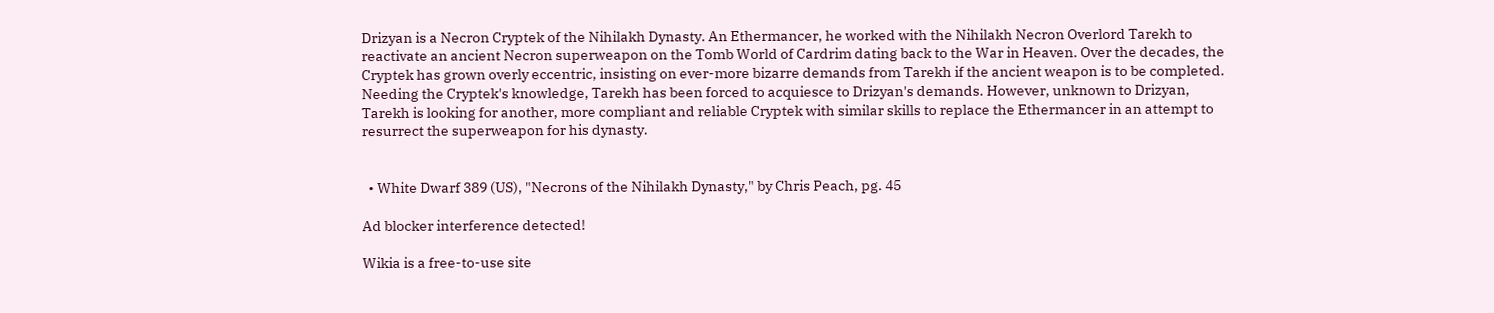Drizyan is a Necron Cryptek of the Nihilakh Dynasty. An Ethermancer, he worked with the Nihilakh Necron Overlord Tarekh to reactivate an ancient Necron superweapon on the Tomb World of Cardrim dating back to the War in Heaven. Over the decades, the Cryptek has grown overly eccentric, insisting on ever-more bizarre demands from Tarekh if the ancient weapon is to be completed. Needing the Cryptek's knowledge, Tarekh has been forced to acquiesce to Drizyan's demands. However, unknown to Drizyan, Tarekh is looking for another, more compliant and reliable Cryptek with similar skills to replace the Ethermancer in an attempt to resurrect the superweapon for his dynasty.


  • White Dwarf 389 (US), "Necrons of the Nihilakh Dynasty," by Chris Peach, pg. 45

Ad blocker interference detected!

Wikia is a free-to-use site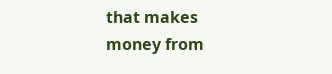that makes money from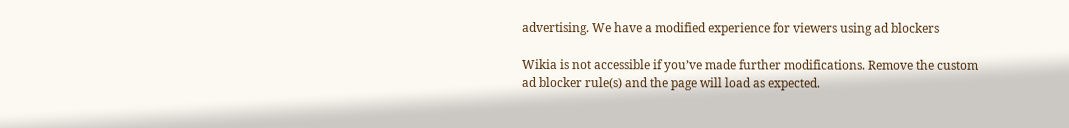advertising. We have a modified experience for viewers using ad blockers

Wikia is not accessible if you’ve made further modifications. Remove the custom ad blocker rule(s) and the page will load as expected.